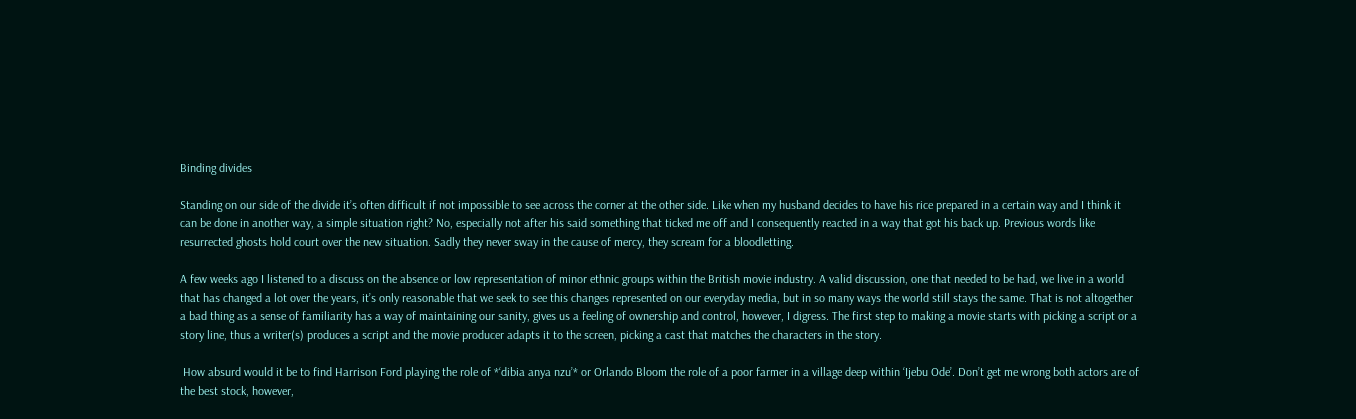Binding divides

Standing on our side of the divide it’s often difficult if not impossible to see across the corner at the other side. Like when my husband decides to have his rice prepared in a certain way and I think it can be done in another way, a simple situation right? No, especially not after his said something that ticked me off and I consequently reacted in a way that got his back up. Previous words like resurrected ghosts hold court over the new situation. Sadly they never sway in the cause of mercy, they scream for a bloodletting.

A few weeks ago I listened to a discuss on the absence or low representation of minor ethnic groups within the British movie industry. A valid discussion, one that needed to be had, we live in a world that has changed a lot over the years, it’s only reasonable that we seek to see this changes represented on our everyday media, but in so many ways the world still stays the same. That is not altogether a bad thing as a sense of familiarity has a way of maintaining our sanity, gives us a feeling of ownership and control, however, I digress. The first step to making a movie starts with picking a script or a story line, thus a writer(s) produces a script and the movie producer adapts it to the screen, picking a cast that matches the characters in the story.

 How absurd would it be to find Harrison Ford playing the role of *‘dibia anya nzu’* or Orlando Bloom the role of a poor farmer in a village deep within ‘Ijebu Ode’. Don’t get me wrong both actors are of the best stock, however,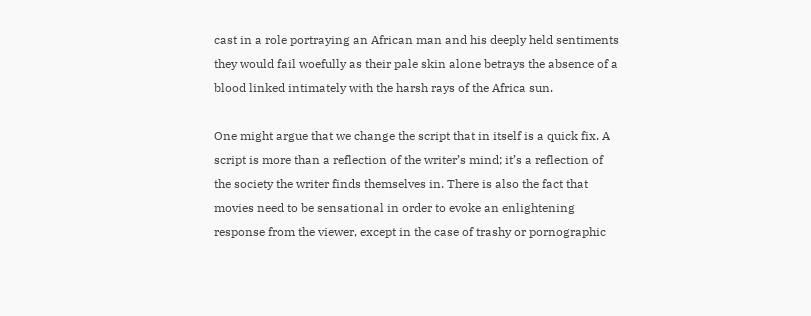cast in a role portraying an African man and his deeply held sentiments they would fail woefully as their pale skin alone betrays the absence of a blood linked intimately with the harsh rays of the Africa sun.

One might argue that we change the script that in itself is a quick fix. A script is more than a reflection of the writer’s mind; it’s a reflection of the society the writer finds themselves in. There is also the fact that movies need to be sensational in order to evoke an enlightening response from the viewer, except in the case of trashy or pornographic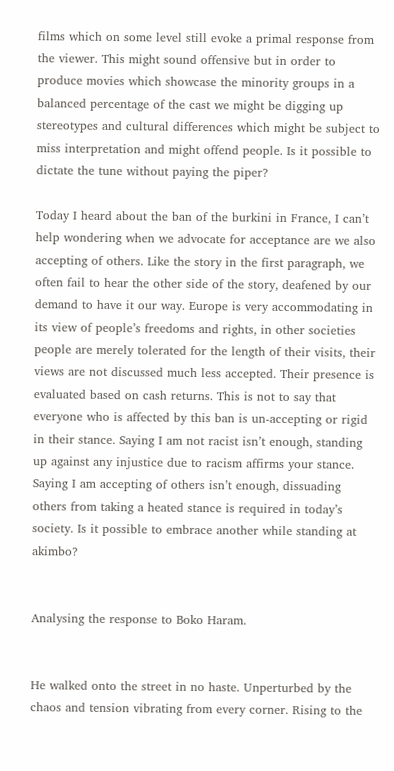films which on some level still evoke a primal response from the viewer. This might sound offensive but in order to produce movies which showcase the minority groups in a balanced percentage of the cast we might be digging up stereotypes and cultural differences which might be subject to miss interpretation and might offend people. Is it possible to dictate the tune without paying the piper?

Today I heard about the ban of the burkini in France, I can’t help wondering when we advocate for acceptance are we also accepting of others. Like the story in the first paragraph, we often fail to hear the other side of the story, deafened by our demand to have it our way. Europe is very accommodating in its view of people’s freedoms and rights, in other societies people are merely tolerated for the length of their visits, their views are not discussed much less accepted. Their presence is evaluated based on cash returns. This is not to say that everyone who is affected by this ban is un-accepting or rigid in their stance. Saying I am not racist isn’t enough, standing up against any injustice due to racism affirms your stance. Saying I am accepting of others isn’t enough, dissuading others from taking a heated stance is required in today’s society. Is it possible to embrace another while standing at akimbo?


Analysing the response to Boko Haram.


He walked onto the street in no haste. Unperturbed by the chaos and tension vibrating from every corner. Rising to the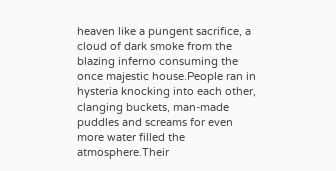heaven like a pungent sacrifice, a cloud of dark smoke from the blazing inferno consuming the once majestic house.People ran in hysteria knocking into each other, clanging buckets, man-made puddles and screams for even more water filled the atmosphere.Their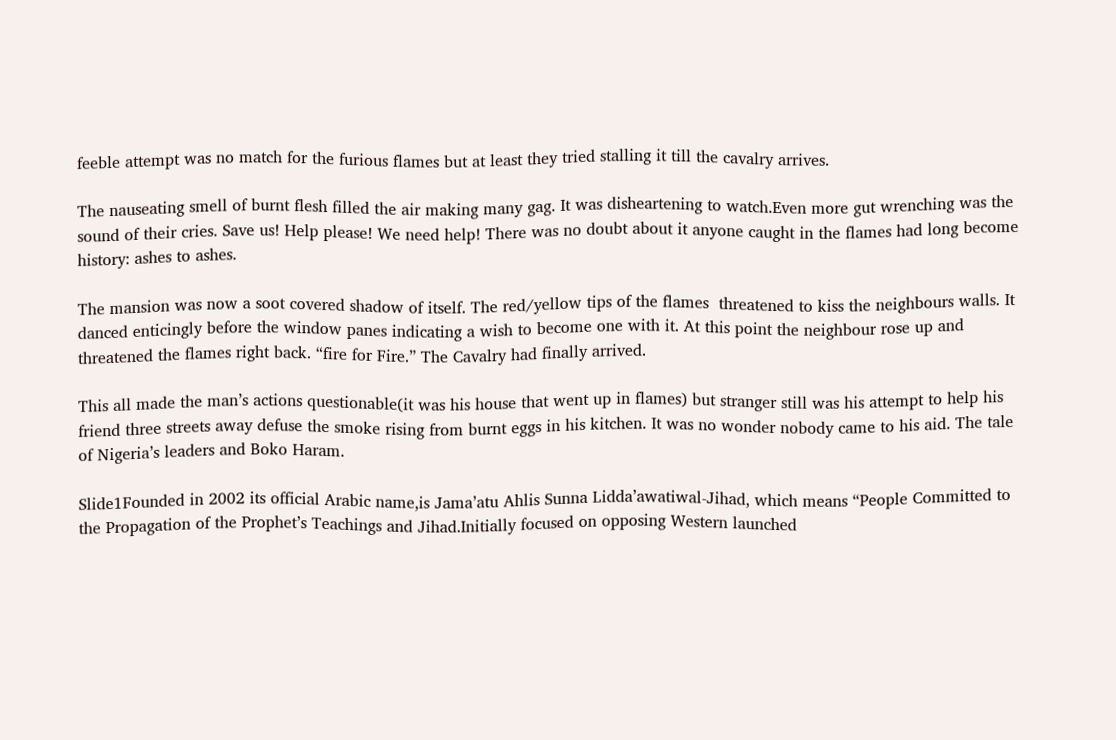feeble attempt was no match for the furious flames but at least they tried stalling it till the cavalry arrives.

The nauseating smell of burnt flesh filled the air making many gag. It was disheartening to watch.Even more gut wrenching was the sound of their cries. Save us! Help please! We need help! There was no doubt about it anyone caught in the flames had long become history: ashes to ashes.

The mansion was now a soot covered shadow of itself. The red/yellow tips of the flames  threatened to kiss the neighbours walls. It danced enticingly before the window panes indicating a wish to become one with it. At this point the neighbour rose up and threatened the flames right back. “fire for Fire.” The Cavalry had finally arrived.

This all made the man’s actions questionable(it was his house that went up in flames) but stranger still was his attempt to help his friend three streets away defuse the smoke rising from burnt eggs in his kitchen. It was no wonder nobody came to his aid. The tale of Nigeria’s leaders and Boko Haram.

Slide1Founded in 2002 its official Arabic name,is Jama’atu Ahlis Sunna Lidda’awatiwal-Jihad, which means “People Committed to the Propagation of the Prophet’s Teachings and Jihad.Initially focused on opposing Western launched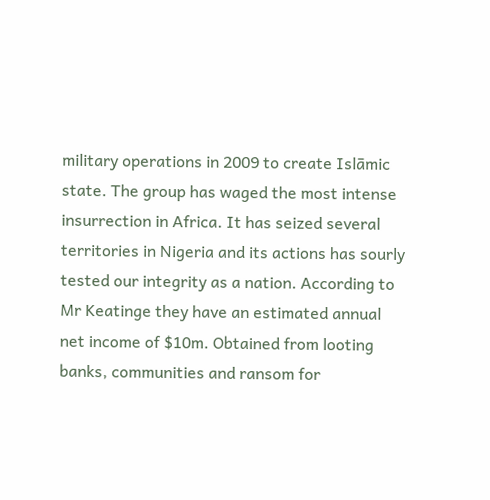military operations in 2009 to create Islāmic state. The group has waged the most intense insurrection in Africa. It has seized several territories in Nigeria and its actions has sourly tested our integrity as a nation. According to Mr Keatinge they have an estimated annual net income of $10m. Obtained from looting banks, communities and ransom for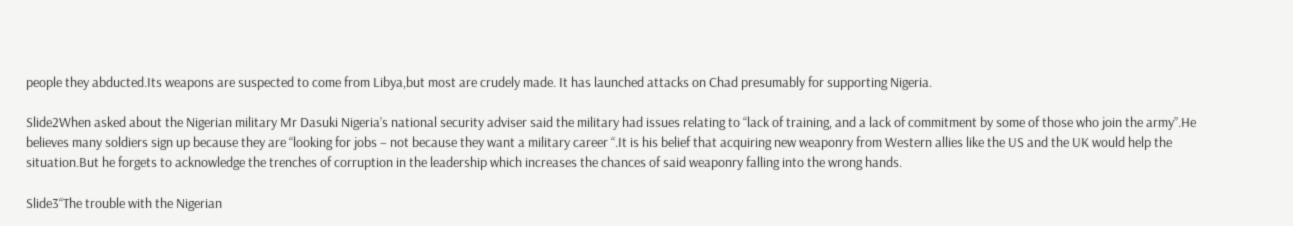people they abducted.Its weapons are suspected to come from Libya,but most are crudely made. It has launched attacks on Chad presumably for supporting Nigeria.

Slide2When asked about the Nigerian military Mr Dasuki Nigeria’s national security adviser said the military had issues relating to “lack of training, and a lack of commitment by some of those who join the army”.He believes many soldiers sign up because they are “looking for jobs – not because they want a military career “.It is his belief that acquiring new weaponry from Western allies like the US and the UK would help the situation.But he forgets to acknowledge the trenches of corruption in the leadership which increases the chances of said weaponry falling into the wrong hands.

Slide3“The trouble with the Nigerian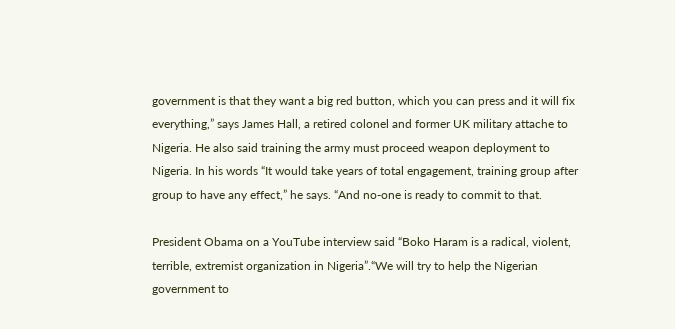government is that they want a big red button, which you can press and it will fix everything,” says James Hall, a retired colonel and former UK military attache to Nigeria. He also said training the army must proceed weapon deployment to Nigeria. In his words “It would take years of total engagement, training group after group to have any effect,” he says. “And no-one is ready to commit to that.

President Obama on a YouTube interview said “Boko Haram is a radical, violent, terrible, extremist organization in Nigeria”.“We will try to help the Nigerian government to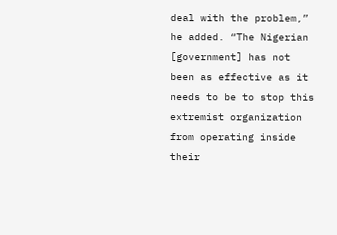deal with the problem,” he added. “The Nigerian [government] has not been as effective as it needs to be to stop this extremist organization from operating inside their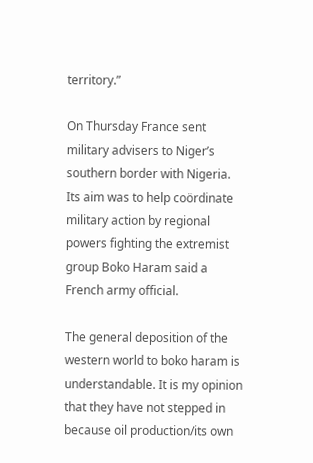territory.”

On Thursday France sent military advisers to Niger’s southern border with Nigeria. Its aim was to help coördinate military action by regional powers fighting the extremist group Boko Haram said a French army official.

The general deposition of the western world to boko haram is understandable. It is my opinion that they have not stepped in because oil production/its own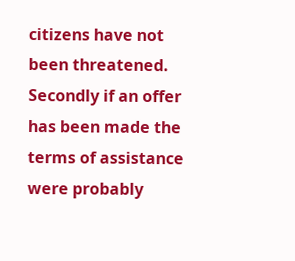citizens have not been threatened. Secondly if an offer has been made the terms of assistance were probably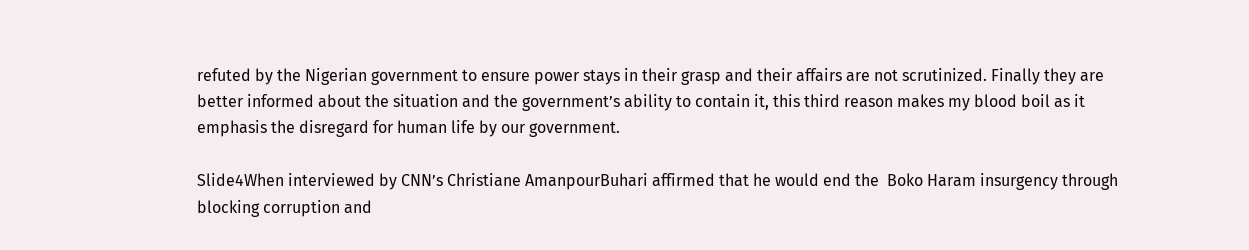refuted by the Nigerian government to ensure power stays in their grasp and their affairs are not scrutinized. Finally they are better informed about the situation and the government’s ability to contain it, this third reason makes my blood boil as it emphasis the disregard for human life by our government.

Slide4When interviewed by CNN’s Christiane AmanpourBuhari affirmed that he would end the  Boko Haram insurgency through blocking corruption and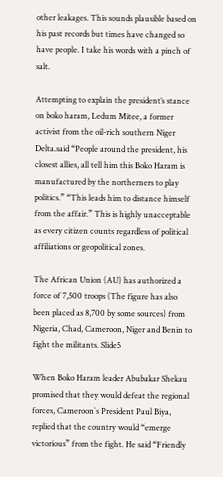other leakages. This sounds plausible based on his past records but times have changed so have people. I take his words with a pinch of salt.

Attempting to explain the president’s stance on boko haram, Ledum Mitee, a former activist from the oil-rich southern Niger Delta.said “People around the president, his closest allies, all tell him this Boko Haram is manufactured by the northerners to play politics.” “This leads him to distance himself from the affair.” This is highly unacceptable as every citizen counts regardless of political affiliations or geopolitical zones.

The African Union (AU) has authorized a force of 7,500 troops (The figure has also been placed as 8,700 by some sources) from Nigeria, Chad, Cameroon, Niger and Benin to fight the militants. Slide5

When Boko Haram leader Abubakar Shekau promised that they would defeat the regional forces, Cameroon`s President Paul Biya, replied that the country would “emerge victorious” from the fight. He said “Friendly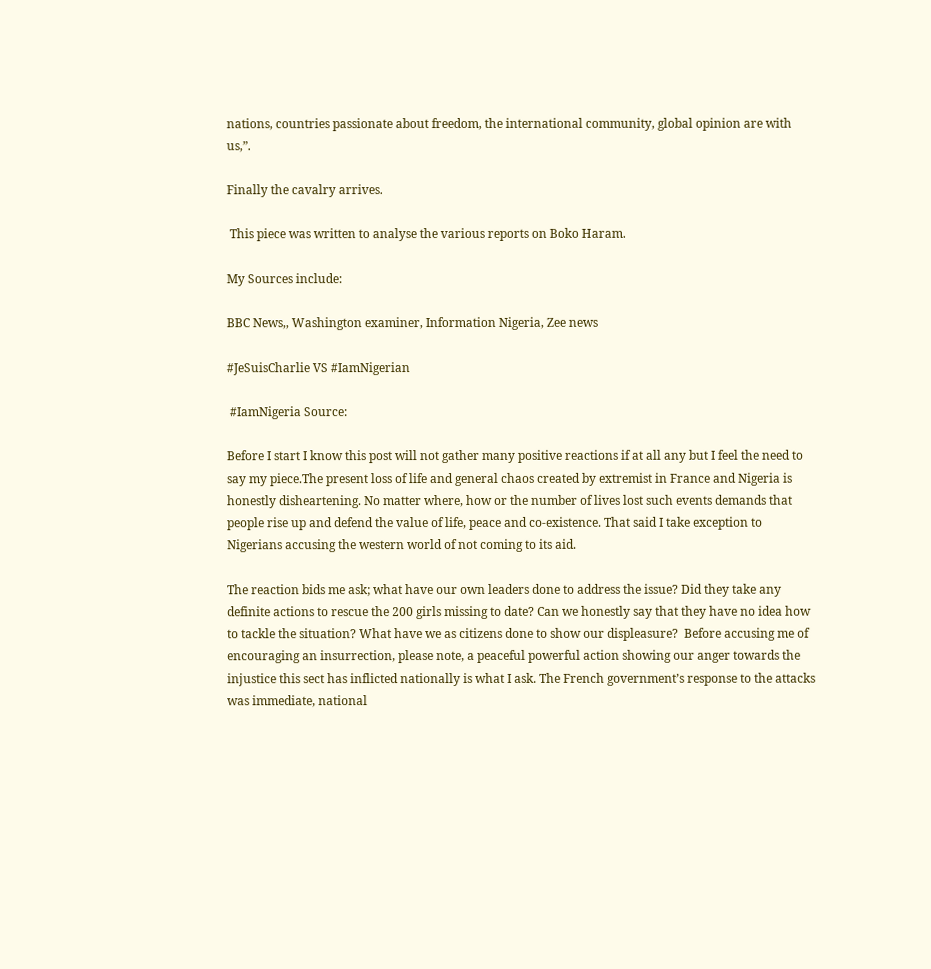nations, countries passionate about freedom, the international community, global opinion are with us,”.

Finally the cavalry arrives.

 This piece was written to analyse the various reports on Boko Haram.

My Sources include:

BBC News,, Washington examiner, Information Nigeria, Zee news

#JeSuisCharlie VS #IamNigerian

 #IamNigeria Source:

Before I start I know this post will not gather many positive reactions if at all any but I feel the need to say my piece.The present loss of life and general chaos created by extremist in France and Nigeria is honestly disheartening. No matter where, how or the number of lives lost such events demands that people rise up and defend the value of life, peace and co-existence. That said I take exception to Nigerians accusing the western world of not coming to its aid.

The reaction bids me ask; what have our own leaders done to address the issue? Did they take any definite actions to rescue the 200 girls missing to date? Can we honestly say that they have no idea how to tackle the situation? What have we as citizens done to show our displeasure?  Before accusing me of encouraging an insurrection, please note, a peaceful powerful action showing our anger towards the injustice this sect has inflicted nationally is what I ask. The French government’s response to the attacks was immediate, national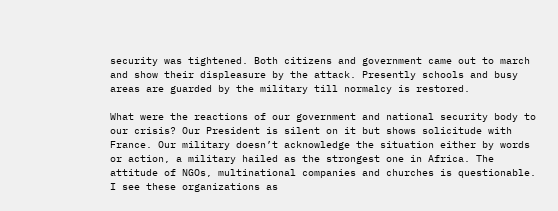security was tightened. Both citizens and government came out to march and show their displeasure by the attack. Presently schools and busy areas are guarded by the military till normalcy is restored.

What were the reactions of our government and national security body to our crisis? Our President is silent on it but shows solicitude with France. Our military doesn’t acknowledge the situation either by words or action, a military hailed as the strongest one in Africa. The attitude of NGOs, multinational companies and churches is questionable. I see these organizations as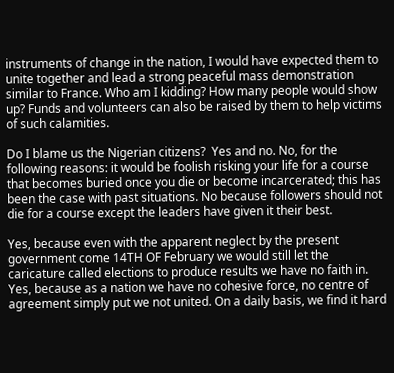instruments of change in the nation, I would have expected them to unite together and lead a strong peaceful mass demonstration similar to France. Who am I kidding? How many people would show up? Funds and volunteers can also be raised by them to help victims of such calamities.

Do I blame us the Nigerian citizens?  Yes and no. No, for the following reasons: it would be foolish risking your life for a course that becomes buried once you die or become incarcerated; this has been the case with past situations. No because followers should not die for a course except the leaders have given it their best.

Yes, because even with the apparent neglect by the present government come 14TH OF February we would still let the caricature called elections to produce results we have no faith in. Yes, because as a nation we have no cohesive force, no centre of agreement simply put we not united. On a daily basis, we find it hard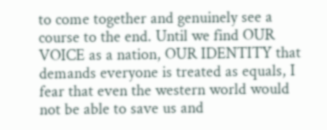to come together and genuinely see a course to the end. Until we find OUR VOICE as a nation, OUR IDENTITY that demands everyone is treated as equals, I fear that even the western world would not be able to save us and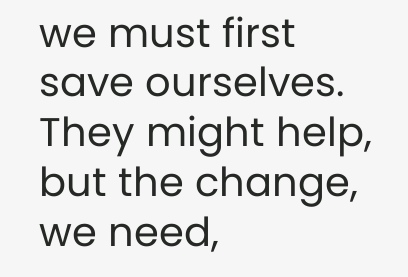we must first save ourselves. They might help, but the change, we need,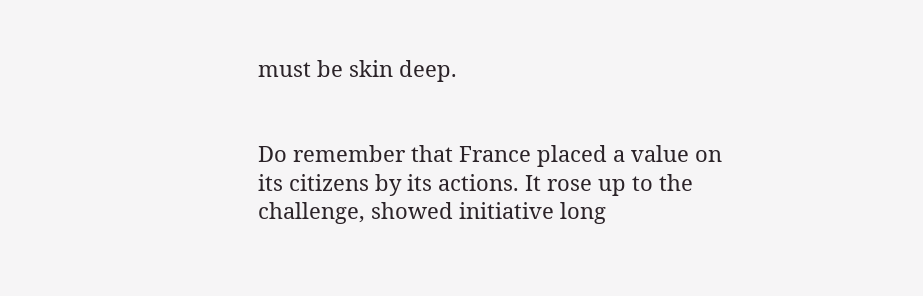must be skin deep.


Do remember that France placed a value on its citizens by its actions. It rose up to the challenge, showed initiative long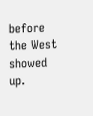before the West showed up.